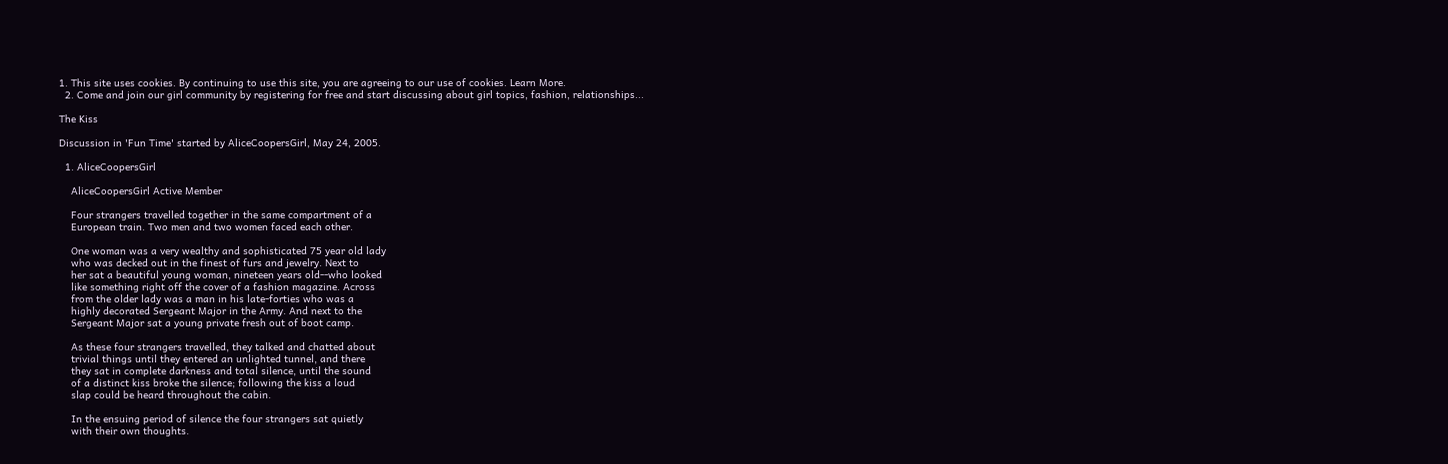1. This site uses cookies. By continuing to use this site, you are agreeing to our use of cookies. Learn More.
  2. Come and join our girl community by registering for free and start discussing about girl topics, fashion, relationships...

The Kiss

Discussion in 'Fun Time' started by AliceCoopersGirl, May 24, 2005.

  1. AliceCoopersGirl

    AliceCoopersGirl Active Member

    Four strangers travelled together in the same compartment of a
    European train. Two men and two women faced each other.

    One woman was a very wealthy and sophisticated 75 year old lady
    who was decked out in the finest of furs and jewelry. Next to
    her sat a beautiful young woman, nineteen years old--who looked
    like something right off the cover of a fashion magazine. Across
    from the older lady was a man in his late-forties who was a
    highly decorated Sergeant Major in the Army. And next to the
    Sergeant Major sat a young private fresh out of boot camp.

    As these four strangers travelled, they talked and chatted about
    trivial things until they entered an unlighted tunnel, and there
    they sat in complete darkness and total silence, until the sound
    of a distinct kiss broke the silence; following the kiss a loud
    slap could be heard throughout the cabin.

    In the ensuing period of silence the four strangers sat quietly
    with their own thoughts.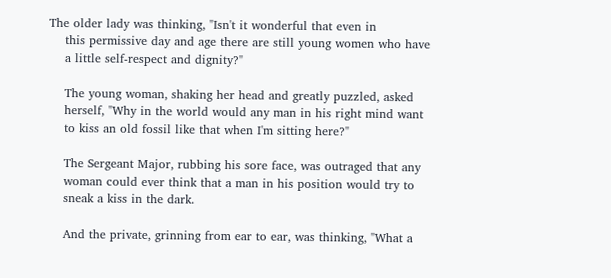The older lady was thinking, "Isn't it wonderful that even in
    this permissive day and age there are still young women who have
    a little self-respect and dignity?"

    The young woman, shaking her head and greatly puzzled, asked
    herself, "Why in the world would any man in his right mind want
    to kiss an old fossil like that when I'm sitting here?"

    The Sergeant Major, rubbing his sore face, was outraged that any
    woman could ever think that a man in his position would try to
    sneak a kiss in the dark.

    And the private, grinning from ear to ear, was thinking, "What a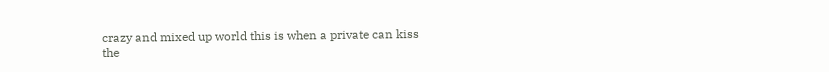crazy and mixed up world this is when a private can kiss the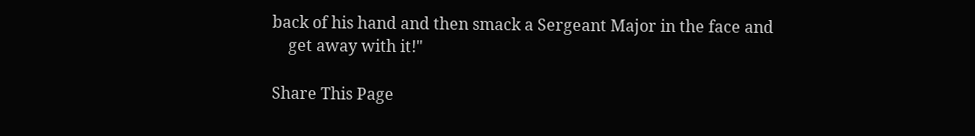back of his hand and then smack a Sergeant Major in the face and
    get away with it!"

Share This Page